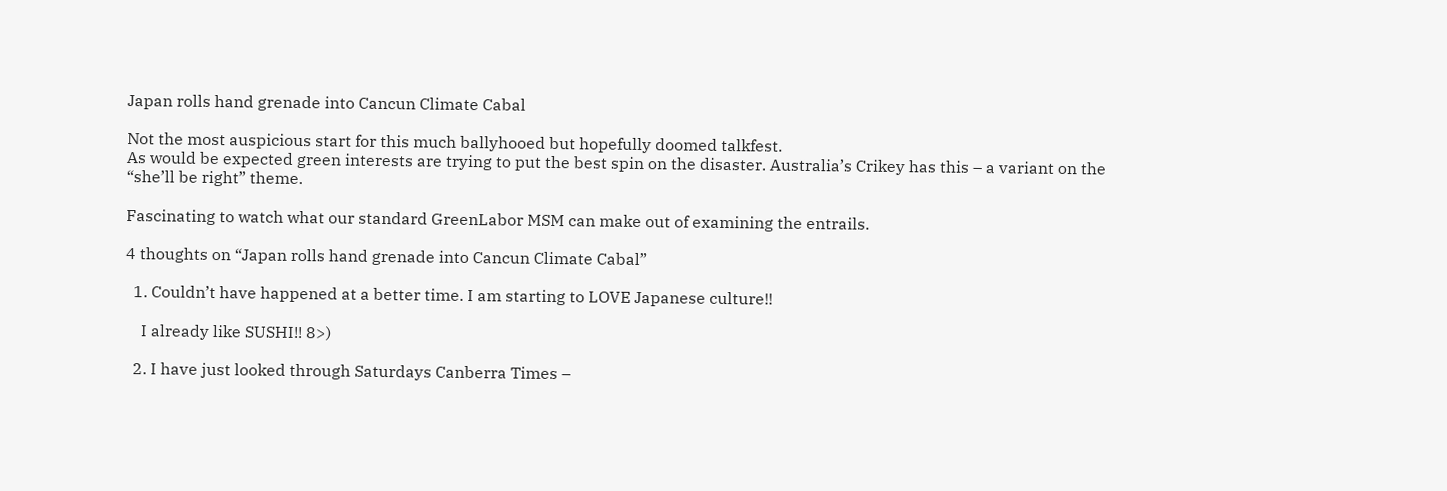Japan rolls hand grenade into Cancun Climate Cabal

Not the most auspicious start for this much ballyhooed but hopefully doomed talkfest.
As would be expected green interests are trying to put the best spin on the disaster. Australia’s Crikey has this – a variant on the “she’ll be right” theme.

Fascinating to watch what our standard GreenLabor MSM can make out of examining the entrails.

4 thoughts on “Japan rolls hand grenade into Cancun Climate Cabal”

  1. Couldn’t have happened at a better time. I am starting to LOVE Japanese culture!!

    I already like SUSHI!! 8>)

  2. I have just looked through Saturdays Canberra Times –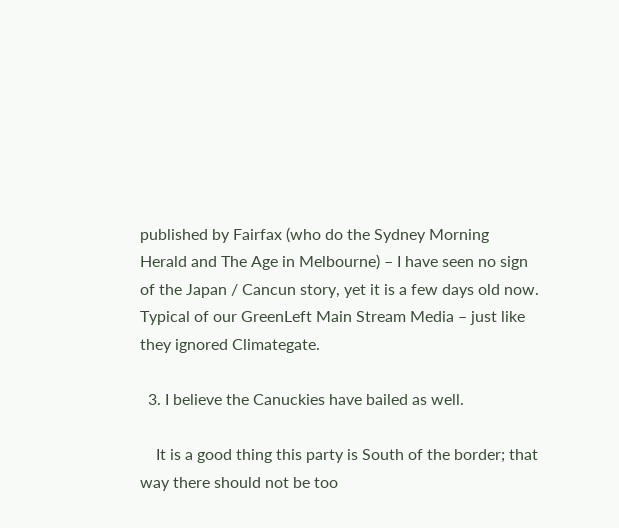published by Fairfax (who do the Sydney Morning Herald and The Age in Melbourne) – I have seen no sign of the Japan / Cancun story, yet it is a few days old now. Typical of our GreenLeft Main Stream Media – just like they ignored Climategate.

  3. I believe the Canuckies have bailed as well.

    It is a good thing this party is South of the border; that way there should not be too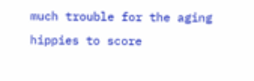much trouble for the aging hippies to score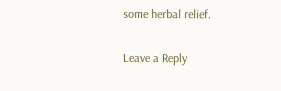some herbal relief.

Leave a Reply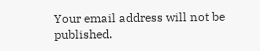Your email address will not be published.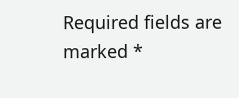Required fields are marked *